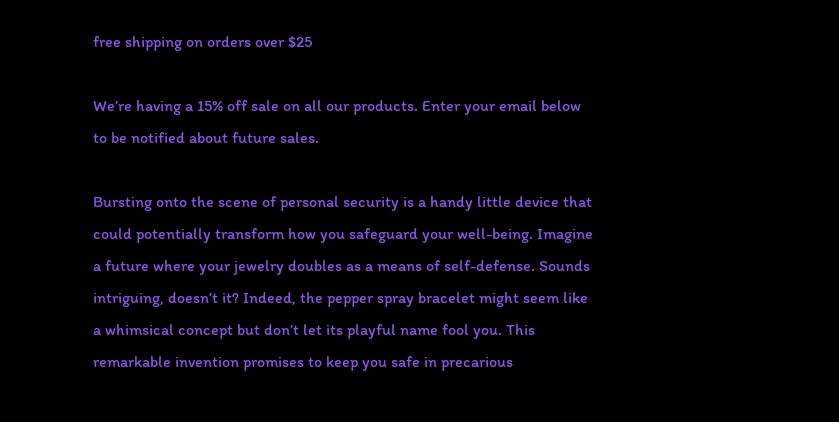free shipping on orders over $25

We’re having a 15% off sale on all our products. Enter your email below to be notified about future sales.

Bursting onto the scene of personal security is a handy little device that could potentially transform how you safeguard your well-being. Imagine a future where your jewelry doubles as a means of self-defense. Sounds intriguing, doesn’t it? Indeed, the pepper spray bracelet might seem like a whimsical concept but don’t let its playful name fool you. This remarkable invention promises to keep you safe in precarious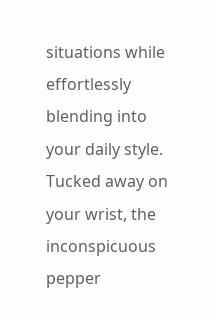situations while effortlessly blending into your daily style. Tucked away on your wrist, the inconspicuous pepper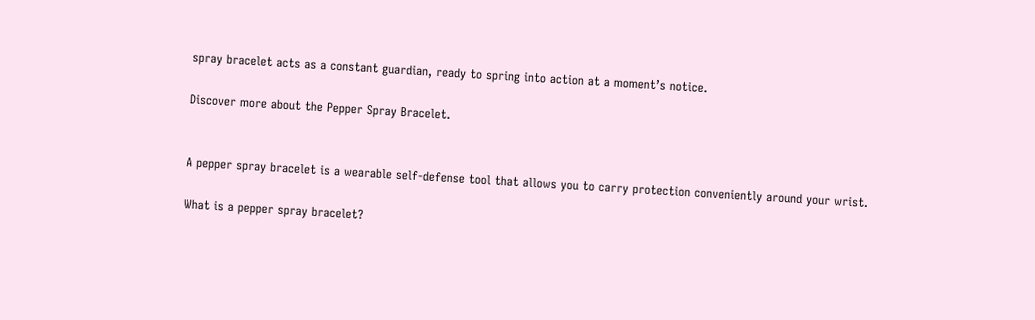spray bracelet acts as a constant guardian, ready to spring into action at a moment’s notice.

Discover more about the Pepper Spray Bracelet.


A pepper spray bracelet is a wearable self-defense tool that allows you to carry protection conveniently around your wrist.

What is a pepper spray bracelet?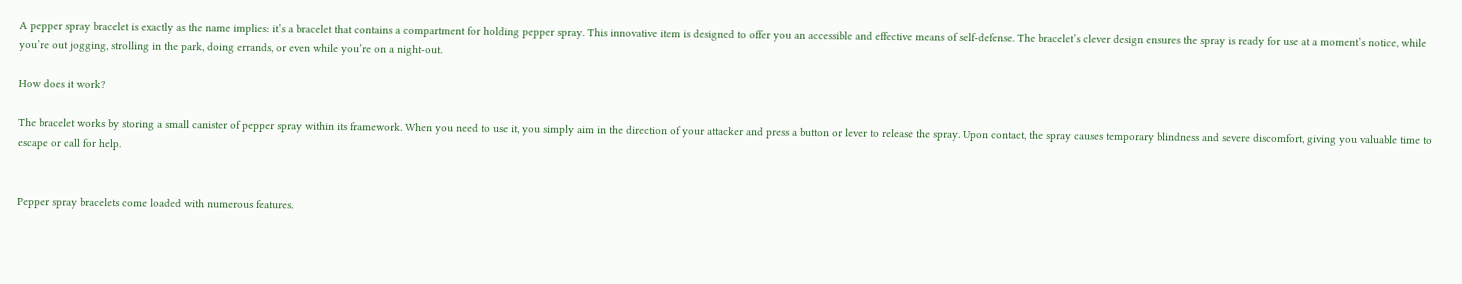A pepper spray bracelet is exactly as the name implies: it’s a bracelet that contains a compartment for holding pepper spray. This innovative item is designed to offer you an accessible and effective means of self-defense. The bracelet’s clever design ensures the spray is ready for use at a moment’s notice, while you’re out jogging, strolling in the park, doing errands, or even while you’re on a night-out.

How does it work?

The bracelet works by storing a small canister of pepper spray within its framework. When you need to use it, you simply aim in the direction of your attacker and press a button or lever to release the spray. Upon contact, the spray causes temporary blindness and severe discomfort, giving you valuable time to escape or call for help.


Pepper spray bracelets come loaded with numerous features.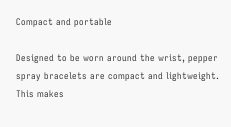Compact and portable

Designed to be worn around the wrist, pepper spray bracelets are compact and lightweight. This makes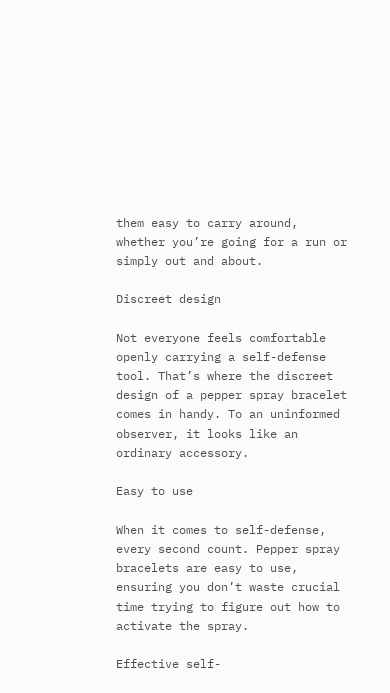them easy to carry around, whether you’re going for a run or simply out and about.

Discreet design

Not everyone feels comfortable openly carrying a self-defense tool. That’s where the discreet design of a pepper spray bracelet comes in handy. To an uninformed observer, it looks like an ordinary accessory.

Easy to use

When it comes to self-defense, every second count. Pepper spray bracelets are easy to use, ensuring you don’t waste crucial time trying to figure out how to activate the spray.

Effective self-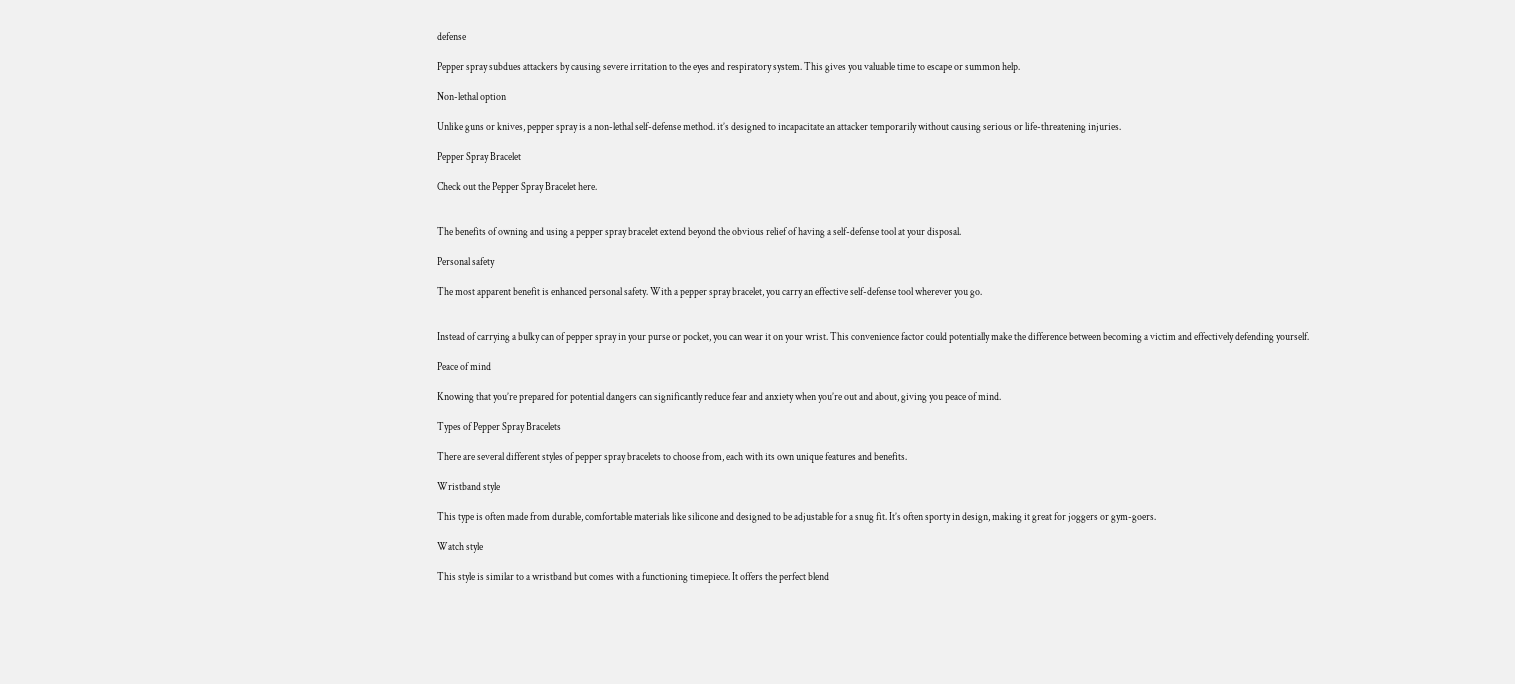defense

Pepper spray subdues attackers by causing severe irritation to the eyes and respiratory system. This gives you valuable time to escape or summon help.

Non-lethal option

Unlike guns or knives, pepper spray is a non-lethal self-defense method. it’s designed to incapacitate an attacker temporarily without causing serious or life-threatening injuries.

Pepper Spray Bracelet

Check out the Pepper Spray Bracelet here.


The benefits of owning and using a pepper spray bracelet extend beyond the obvious relief of having a self-defense tool at your disposal.

Personal safety

The most apparent benefit is enhanced personal safety. With a pepper spray bracelet, you carry an effective self-defense tool wherever you go.


Instead of carrying a bulky can of pepper spray in your purse or pocket, you can wear it on your wrist. This convenience factor could potentially make the difference between becoming a victim and effectively defending yourself.

Peace of mind

Knowing that you’re prepared for potential dangers can significantly reduce fear and anxiety when you’re out and about, giving you peace of mind.

Types of Pepper Spray Bracelets

There are several different styles of pepper spray bracelets to choose from, each with its own unique features and benefits.

Wristband style

This type is often made from durable, comfortable materials like silicone and designed to be adjustable for a snug fit. It’s often sporty in design, making it great for joggers or gym-goers.

Watch style

This style is similar to a wristband but comes with a functioning timepiece. It offers the perfect blend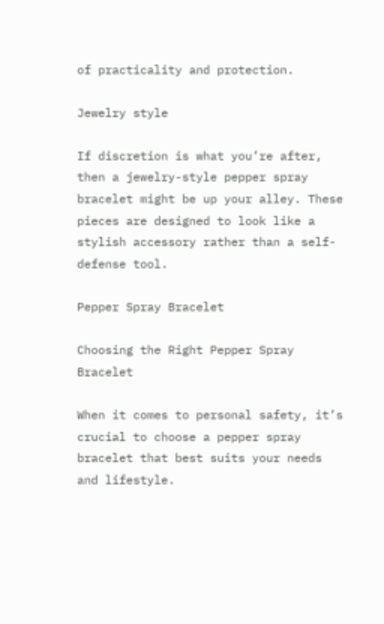of practicality and protection.

Jewelry style

If discretion is what you’re after, then a jewelry-style pepper spray bracelet might be up your alley. These pieces are designed to look like a stylish accessory rather than a self-defense tool.

Pepper Spray Bracelet

Choosing the Right Pepper Spray Bracelet

When it comes to personal safety, it’s crucial to choose a pepper spray bracelet that best suits your needs and lifestyle.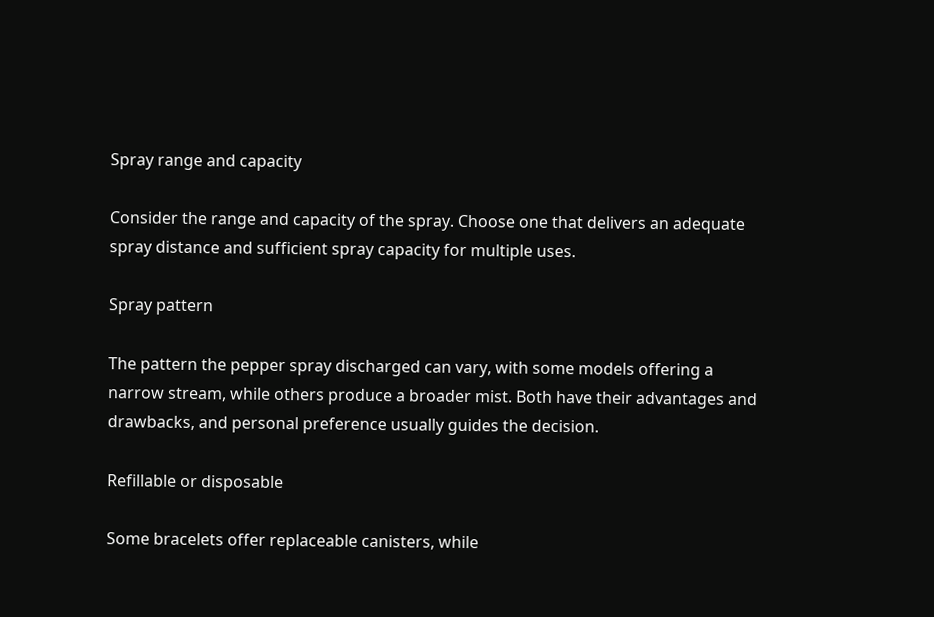Spray range and capacity

Consider the range and capacity of the spray. Choose one that delivers an adequate spray distance and sufficient spray capacity for multiple uses.

Spray pattern

The pattern the pepper spray discharged can vary, with some models offering a narrow stream, while others produce a broader mist. Both have their advantages and drawbacks, and personal preference usually guides the decision.

Refillable or disposable

Some bracelets offer replaceable canisters, while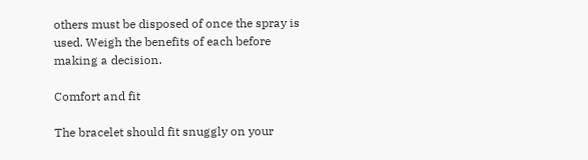others must be disposed of once the spray is used. Weigh the benefits of each before making a decision.

Comfort and fit

The bracelet should fit snuggly on your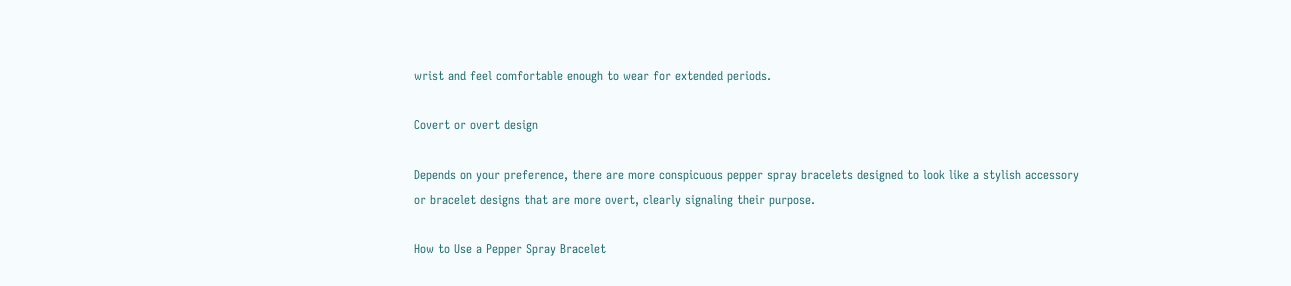wrist and feel comfortable enough to wear for extended periods.

Covert or overt design

Depends on your preference, there are more conspicuous pepper spray bracelets designed to look like a stylish accessory or bracelet designs that are more overt, clearly signaling their purpose.

How to Use a Pepper Spray Bracelet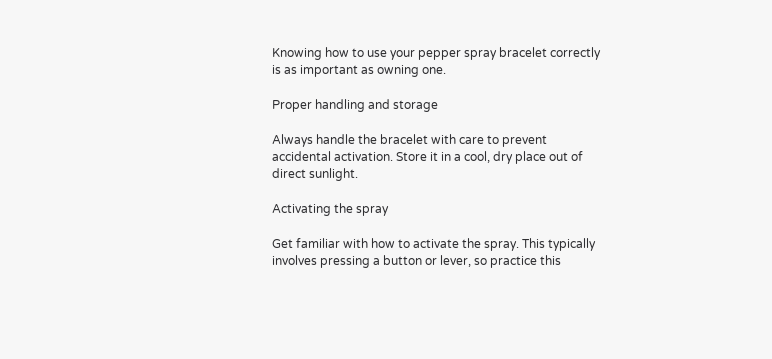Knowing how to use your pepper spray bracelet correctly is as important as owning one.

Proper handling and storage

Always handle the bracelet with care to prevent accidental activation. Store it in a cool, dry place out of direct sunlight.

Activating the spray

Get familiar with how to activate the spray. This typically involves pressing a button or lever, so practice this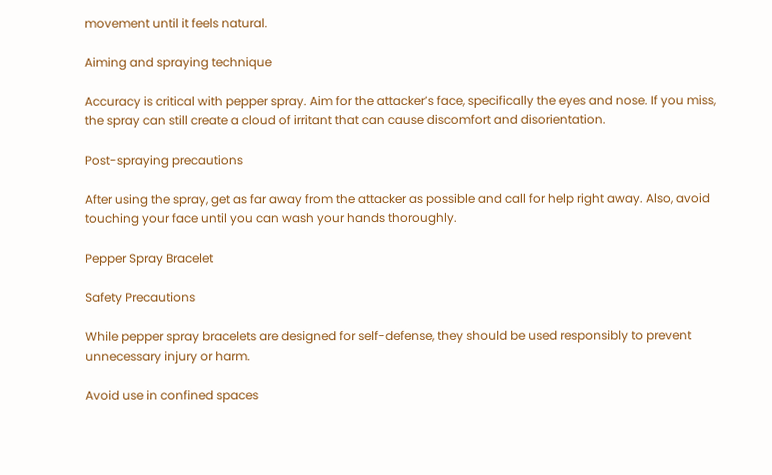movement until it feels natural.

Aiming and spraying technique

Accuracy is critical with pepper spray. Aim for the attacker’s face, specifically the eyes and nose. If you miss, the spray can still create a cloud of irritant that can cause discomfort and disorientation.

Post-spraying precautions

After using the spray, get as far away from the attacker as possible and call for help right away. Also, avoid touching your face until you can wash your hands thoroughly.

Pepper Spray Bracelet

Safety Precautions

While pepper spray bracelets are designed for self-defense, they should be used responsibly to prevent unnecessary injury or harm.

Avoid use in confined spaces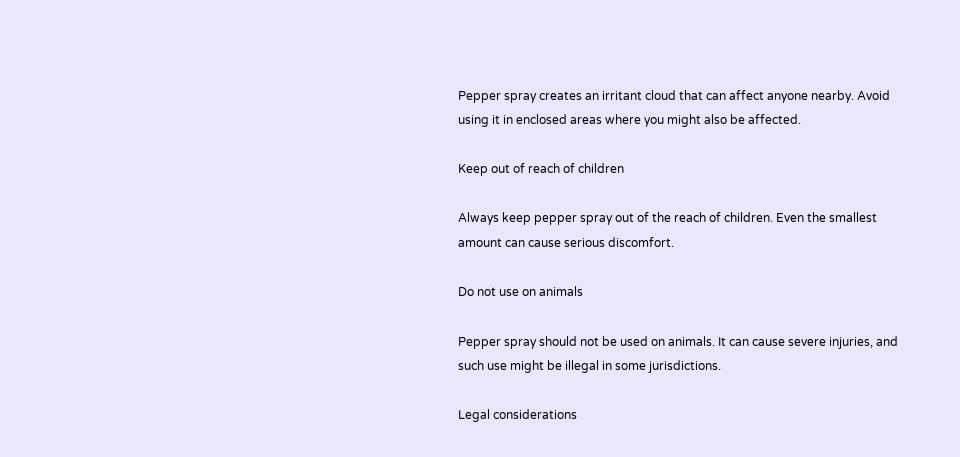Pepper spray creates an irritant cloud that can affect anyone nearby. Avoid using it in enclosed areas where you might also be affected.

Keep out of reach of children

Always keep pepper spray out of the reach of children. Even the smallest amount can cause serious discomfort.

Do not use on animals

Pepper spray should not be used on animals. It can cause severe injuries, and such use might be illegal in some jurisdictions.

Legal considerations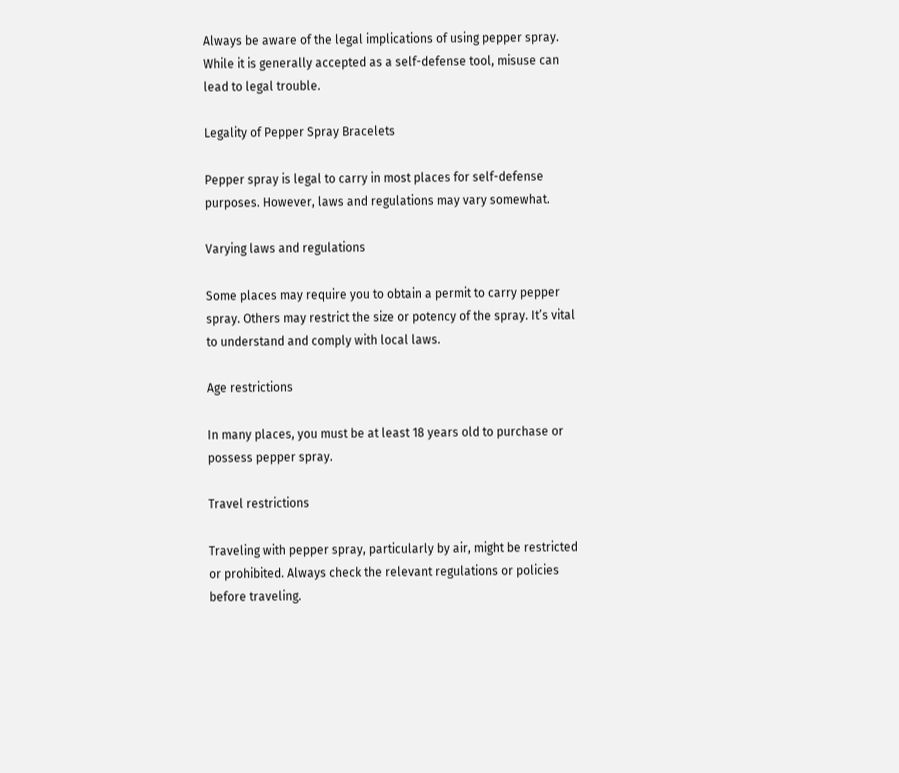Always be aware of the legal implications of using pepper spray. While it is generally accepted as a self-defense tool, misuse can lead to legal trouble.

Legality of Pepper Spray Bracelets

Pepper spray is legal to carry in most places for self-defense purposes. However, laws and regulations may vary somewhat.

Varying laws and regulations

Some places may require you to obtain a permit to carry pepper spray. Others may restrict the size or potency of the spray. It’s vital to understand and comply with local laws.

Age restrictions

In many places, you must be at least 18 years old to purchase or possess pepper spray.

Travel restrictions

Traveling with pepper spray, particularly by air, might be restricted or prohibited. Always check the relevant regulations or policies before traveling.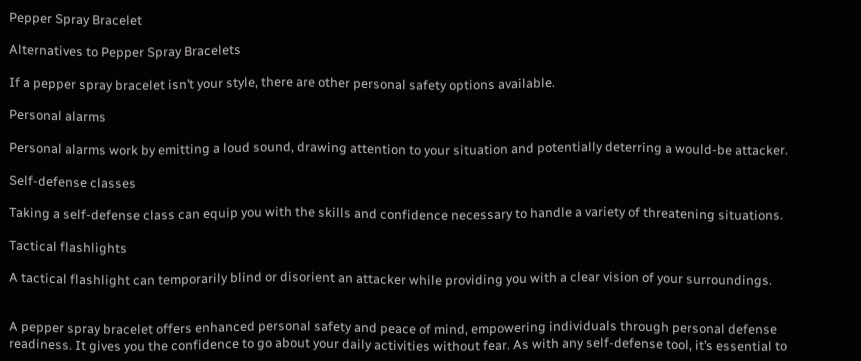Pepper Spray Bracelet

Alternatives to Pepper Spray Bracelets

If a pepper spray bracelet isn’t your style, there are other personal safety options available.

Personal alarms

Personal alarms work by emitting a loud sound, drawing attention to your situation and potentially deterring a would-be attacker.

Self-defense classes

Taking a self-defense class can equip you with the skills and confidence necessary to handle a variety of threatening situations.

Tactical flashlights

A tactical flashlight can temporarily blind or disorient an attacker while providing you with a clear vision of your surroundings.


A pepper spray bracelet offers enhanced personal safety and peace of mind, empowering individuals through personal defense readiness. It gives you the confidence to go about your daily activities without fear. As with any self-defense tool, it’s essential to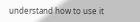understand how to use it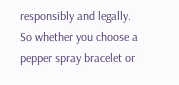responsibly and legally. So whether you choose a pepper spray bracelet or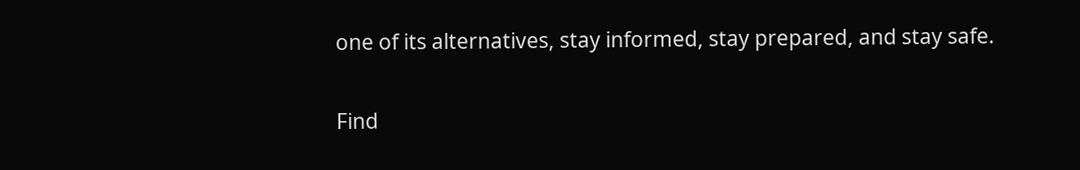one of its alternatives, stay informed, stay prepared, and stay safe.

Find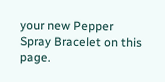your new Pepper Spray Bracelet on this page.